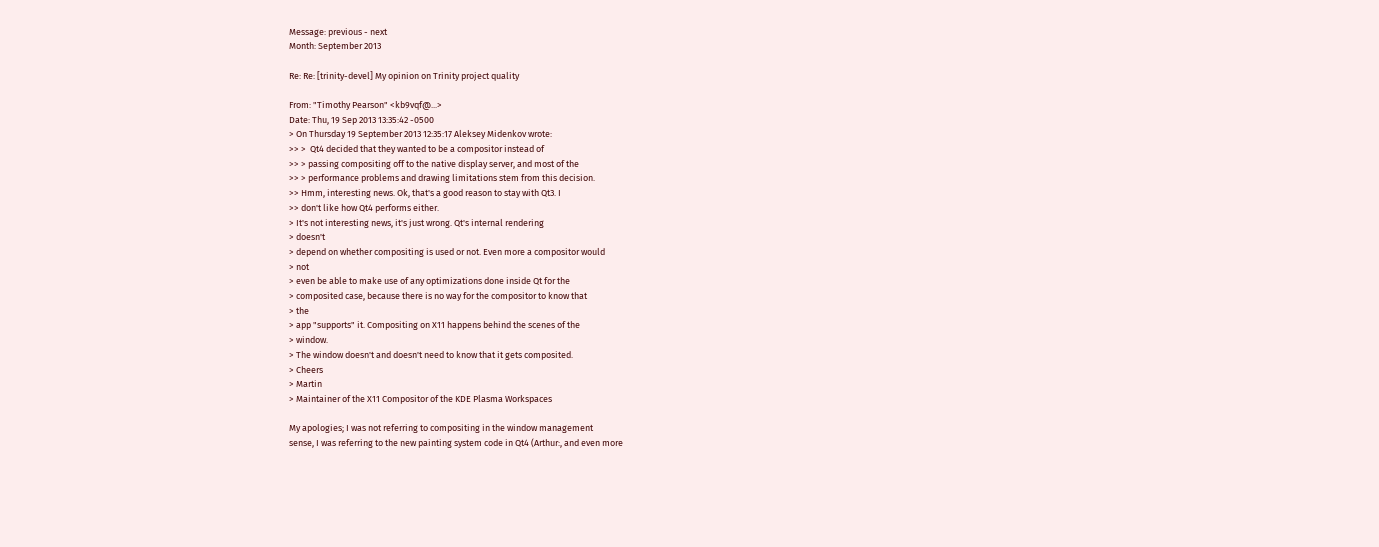Message: previous - next
Month: September 2013

Re: Re: [trinity-devel] My opinion on Trinity project quality

From: "Timothy Pearson" <kb9vqf@...>
Date: Thu, 19 Sep 2013 13:35:42 -0500
> On Thursday 19 September 2013 12:35:17 Aleksey Midenkov wrote:
>> >  Qt4 decided that they wanted to be a compositor instead of
>> > passing compositing off to the native display server, and most of the
>> > performance problems and drawing limitations stem from this decision.
>> Hmm, interesting news. Ok, that's a good reason to stay with Qt3. I
>> don't like how Qt4 performs either.
> It's not interesting news, it's just wrong. Qt's internal rendering
> doesn't
> depend on whether compositing is used or not. Even more a compositor would
> not
> even be able to make use of any optimizations done inside Qt for the
> composited case, because there is no way for the compositor to know that
> the
> app "supports" it. Compositing on X11 happens behind the scenes of the
> window.
> The window doesn't and doesn't need to know that it gets composited.
> Cheers
> Martin
> Maintainer of the X11 Compositor of the KDE Plasma Workspaces

My apologies; I was not referring to compositing in the window management
sense, I was referring to the new painting system code in Qt4 (Arthur:, and even more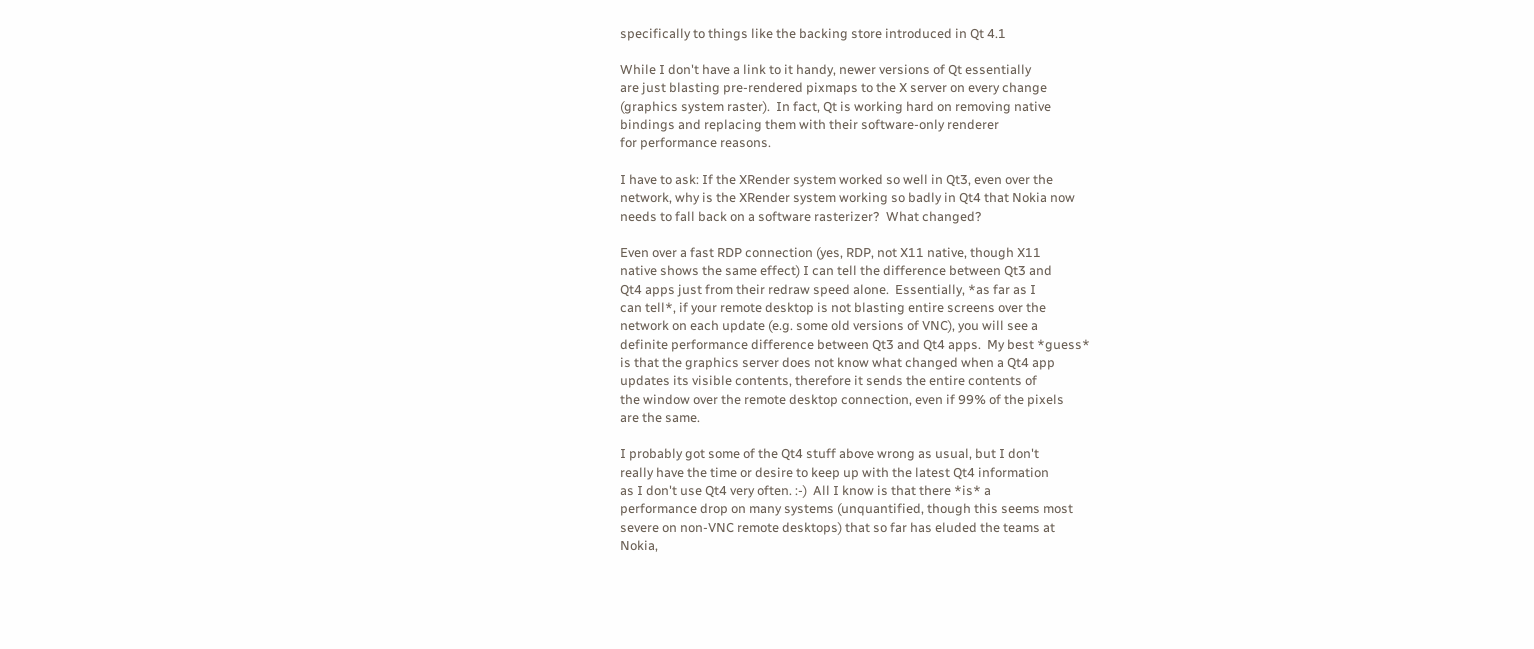specifically to things like the backing store introduced in Qt 4.1

While I don't have a link to it handy, newer versions of Qt essentially
are just blasting pre-rendered pixmaps to the X server on every change
(graphics system raster).  In fact, Qt is working hard on removing native
bindings and replacing them with their software-only renderer
for performance reasons.

I have to ask: If the XRender system worked so well in Qt3, even over the
network, why is the XRender system working so badly in Qt4 that Nokia now
needs to fall back on a software rasterizer?  What changed?

Even over a fast RDP connection (yes, RDP, not X11 native, though X11
native shows the same effect) I can tell the difference between Qt3 and
Qt4 apps just from their redraw speed alone.  Essentially, *as far as I
can tell*, if your remote desktop is not blasting entire screens over the
network on each update (e.g. some old versions of VNC), you will see a
definite performance difference between Qt3 and Qt4 apps.  My best *guess*
is that the graphics server does not know what changed when a Qt4 app
updates its visible contents, therefore it sends the entire contents of
the window over the remote desktop connection, even if 99% of the pixels
are the same.

I probably got some of the Qt4 stuff above wrong as usual, but I don't
really have the time or desire to keep up with the latest Qt4 information
as I don't use Qt4 very often. :-)  All I know is that there *is* a
performance drop on many systems (unquantified, though this seems most
severe on non-VNC remote desktops) that so far has eluded the teams at
Nokia,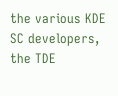the various KDE SC developers, the TDE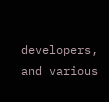developers, and various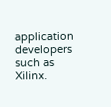application developers such as Xilinx.